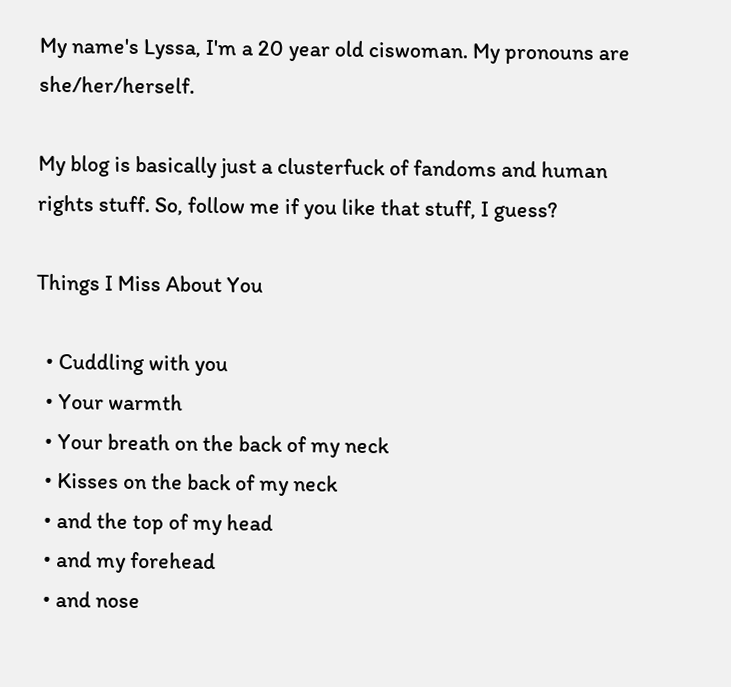My name's Lyssa, I'm a 20 year old ciswoman. My pronouns are she/her/herself.

My blog is basically just a clusterfuck of fandoms and human rights stuff. So, follow me if you like that stuff, I guess?

Things I Miss About You

  • Cuddling with you
  • Your warmth
  • Your breath on the back of my neck
  • Kisses on the back of my neck
  • and the top of my head
  • and my forehead
  • and nose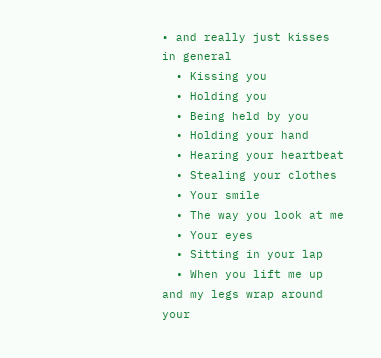• and really just kisses in general
  • Kissing you
  • Holding you
  • Being held by you
  • Holding your hand
  • Hearing your heartbeat
  • Stealing your clothes
  • Your smile
  • The way you look at me
  • Your eyes
  • Sitting in your lap
  • When you lift me up and my legs wrap around your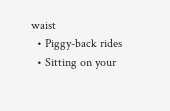waist
  • Piggy-back rides
  • Sitting on your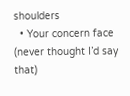shoulders
  • Your concern face (never thought I’d say that)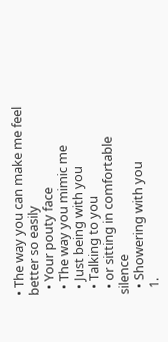• The way you can make me feel better so easily
  • Your pouty face
  • The way you mimic me
  • Just being with you
  • Talking to you
  • or sitting in comfortable silence
  • Showering with you
  1.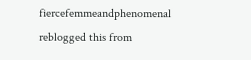fiercefemmeandphenomenal reblogged this from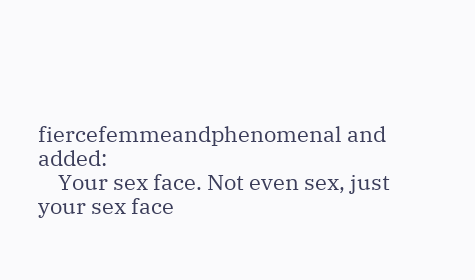fiercefemmeandphenomenal and added:
    Your sex face. Not even sex, just your sex face